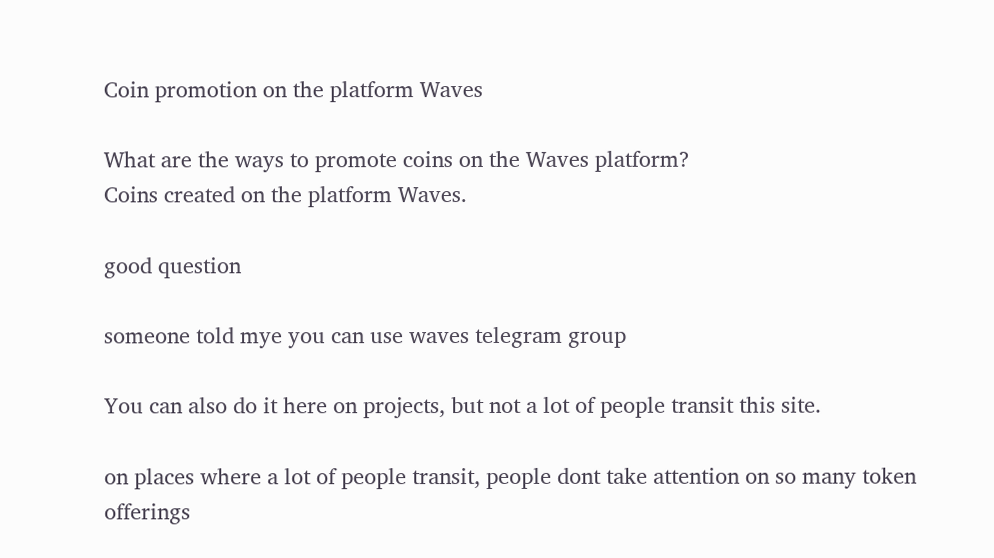Coin promotion on the platform Waves

What are the ways to promote coins on the Waves platform?
Coins created on the platform Waves.

good question

someone told mye you can use waves telegram group

You can also do it here on projects, but not a lot of people transit this site.

on places where a lot of people transit, people dont take attention on so many token offerings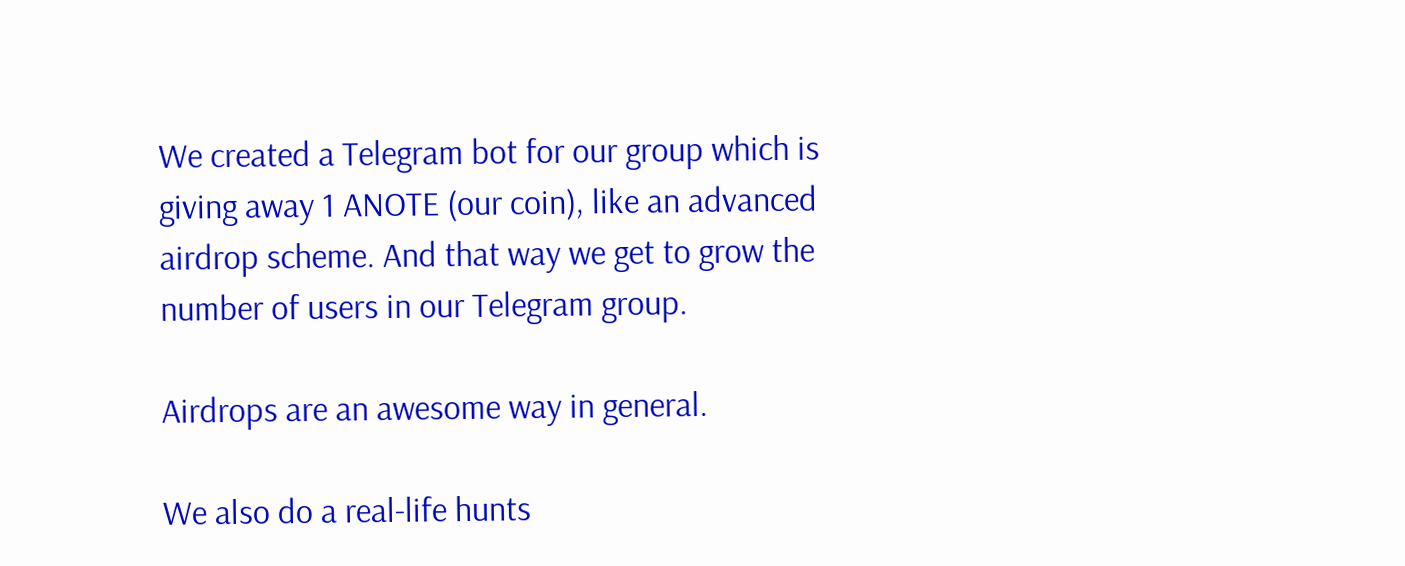We created a Telegram bot for our group which is giving away 1 ANOTE (our coin), like an advanced airdrop scheme. And that way we get to grow the number of users in our Telegram group.

Airdrops are an awesome way in general.

We also do a real-life hunts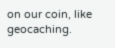on our coin, like geocaching.